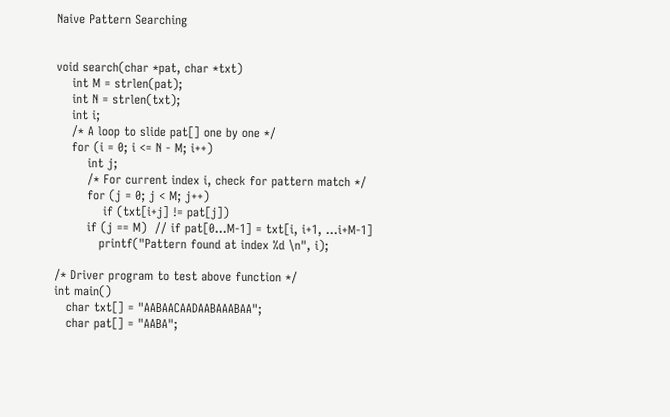Naive Pattern Searching


void search(char *pat, char *txt)
    int M = strlen(pat);
    int N = strlen(txt);
    int i;
    /* A loop to slide pat[] one by one */
    for (i = 0; i <= N - M; i++)
        int j;
        /* For current index i, check for pattern match */
        for (j = 0; j < M; j++)
            if (txt[i+j] != pat[j])
        if (j == M)  // if pat[0...M-1] = txt[i, i+1, ...i+M-1]
           printf("Pattern found at index %d \n", i);

/* Driver program to test above function */
int main()
   char txt[] = "AABAACAADAABAAABAA";
   char pat[] = "AABA";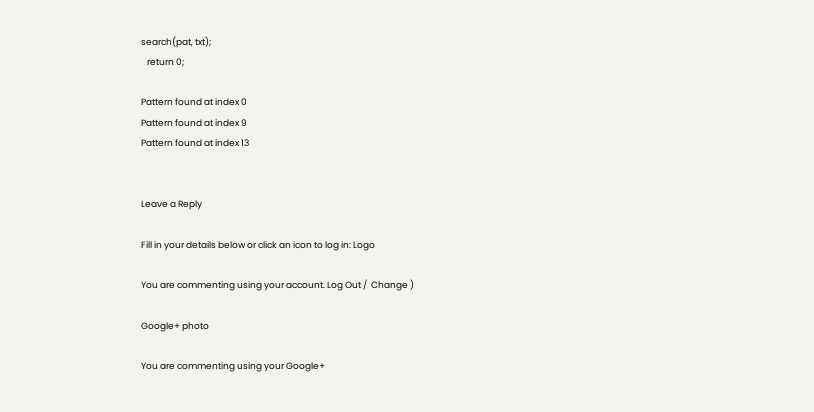search(pat, txt);
   return 0;

Pattern found at index 0
Pattern found at index 9
Pattern found at index 13


Leave a Reply

Fill in your details below or click an icon to log in: Logo

You are commenting using your account. Log Out /  Change )

Google+ photo

You are commenting using your Google+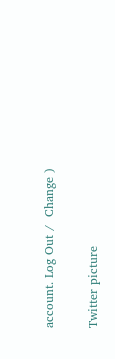account. Log Out /  Change )

Twitter picture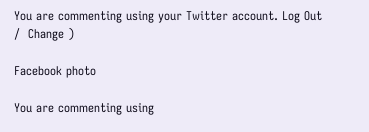You are commenting using your Twitter account. Log Out /  Change )

Facebook photo

You are commenting using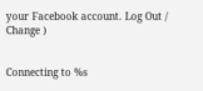your Facebook account. Log Out /  Change )


Connecting to %s